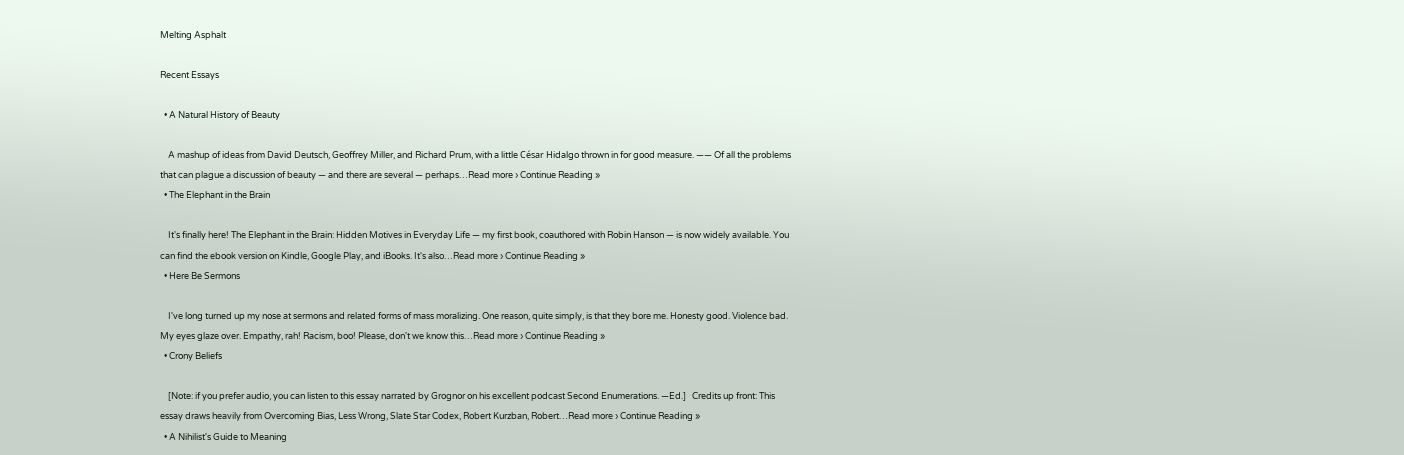Melting Asphalt

Recent Essays

  • A Natural History of Beauty

    A mashup of ideas from David Deutsch, Geoffrey Miller, and Richard Prum, with a little César Hidalgo thrown in for good measure. —— Of all the problems that can plague a discussion of beauty — and there are several — perhaps…Read more › Continue Reading »
  • The Elephant in the Brain

    It's finally here! The Elephant in the Brain: Hidden Motives in Everyday Life — my first book, coauthored with Robin Hanson — is now widely available. You can find the ebook version on Kindle, Google Play, and iBooks. It's also…Read more › Continue Reading »
  • Here Be Sermons

    I've long turned up my nose at sermons and related forms of mass moralizing. One reason, quite simply, is that they bore me. Honesty good. Violence bad. My eyes glaze over. Empathy, rah! Racism, boo! Please, don't we know this…Read more › Continue Reading »
  • Crony Beliefs

    [Note: if you prefer audio, you can listen to this essay narrated by Grognor on his excellent podcast Second Enumerations. —Ed.]   Credits up front: This essay draws heavily from Overcoming Bias, Less Wrong, Slate Star Codex, Robert Kurzban, Robert…Read more › Continue Reading »
  • A Nihilist's Guide to Meaning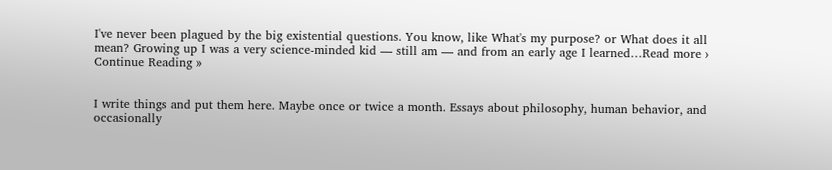I've never been plagued by the big existential questions. You know, like What's my purpose? or What does it all mean? Growing up I was a very science-minded kid — still am — and from an early age I learned…Read more › Continue Reading »


I write things and put them here. Maybe once or twice a month. Essays about philosophy, human behavior, and occasionally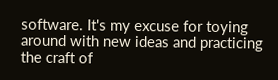software. It's my excuse for toying around with new ideas and practicing the craft of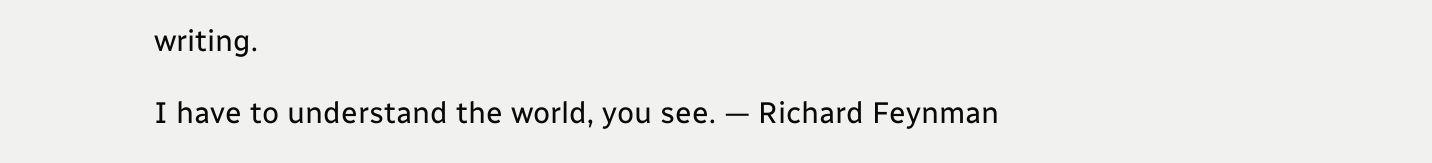writing.

I have to understand the world, you see. — Richard Feynman